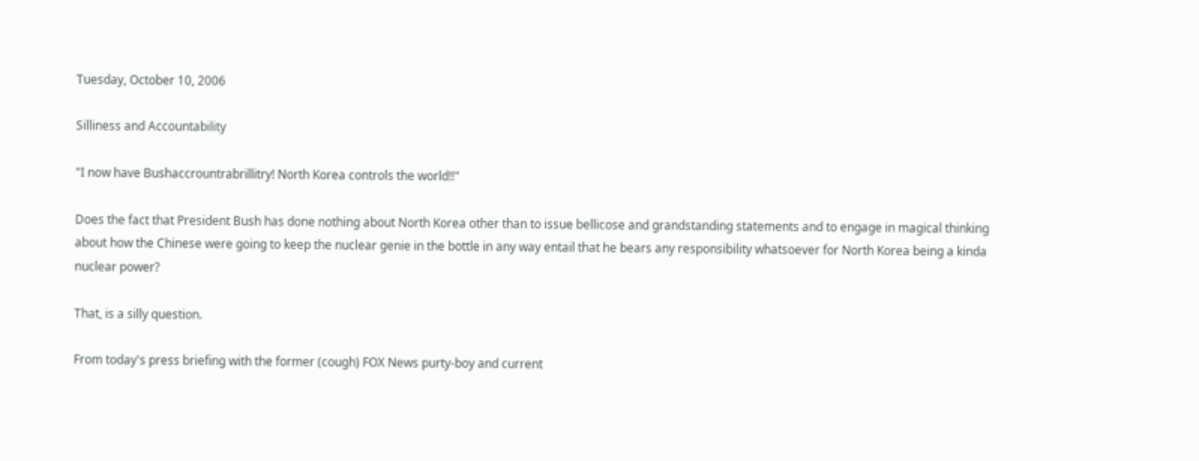Tuesday, October 10, 2006

Silliness and Accountability

"I now have Bushaccrountrabrillitry! North Korea controls the world!!"

Does the fact that President Bush has done nothing about North Korea other than to issue bellicose and grandstanding statements and to engage in magical thinking about how the Chinese were going to keep the nuclear genie in the bottle in any way entail that he bears any responsibility whatsoever for North Korea being a kinda nuclear power?

That, is a silly question.

From today's press briefing with the former (cough) FOX News purty-boy and current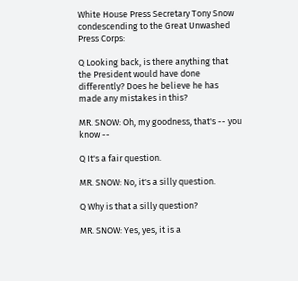White House Press Secretary Tony Snow condescending to the Great Unwashed Press Corps:

Q Looking back, is there anything that the President would have done differently? Does he believe he has made any mistakes in this?

MR. SNOW: Oh, my goodness, that's -- you know --

Q It's a fair question.

MR. SNOW: No, it's a silly question.

Q Why is that a silly question?

MR. SNOW: Yes, yes, it is a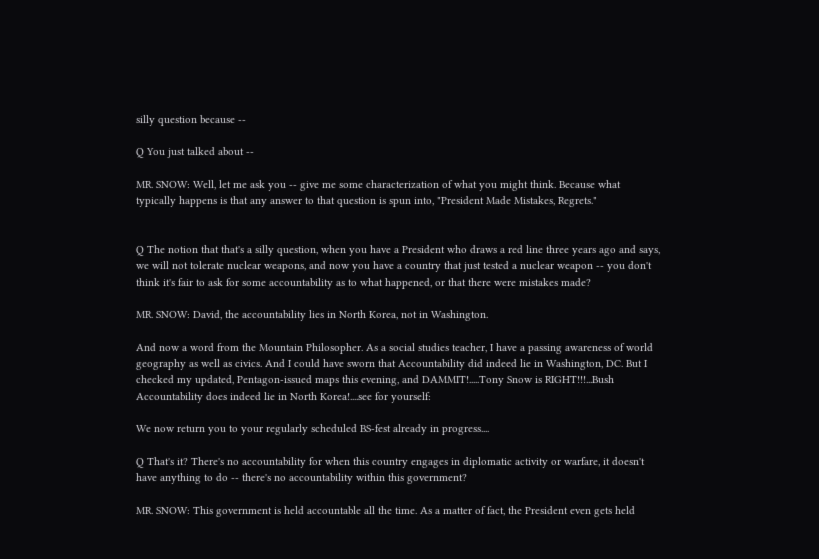silly question because --

Q You just talked about --

MR. SNOW: Well, let me ask you -- give me some characterization of what you might think. Because what typically happens is that any answer to that question is spun into, "President Made Mistakes, Regrets."


Q The notion that that's a silly question, when you have a President who draws a red line three years ago and says, we will not tolerate nuclear weapons, and now you have a country that just tested a nuclear weapon -- you don't think it's fair to ask for some accountability as to what happened, or that there were mistakes made?

MR. SNOW: David, the accountability lies in North Korea, not in Washington.

And now a word from the Mountain Philosopher. As a social studies teacher, I have a passing awareness of world geography as well as civics. And I could have sworn that Accountability did indeed lie in Washington, DC. But I checked my updated, Pentagon-issued maps this evening, and DAMMIT!.....Tony Snow is RIGHT!!!...Bush Accountability does indeed lie in North Korea!....see for yourself:

We now return you to your regularly scheduled BS-fest already in progress....

Q That's it? There's no accountability for when this country engages in diplomatic activity or warfare, it doesn't have anything to do -- there's no accountability within this government?

MR. SNOW: This government is held accountable all the time. As a matter of fact, the President even gets held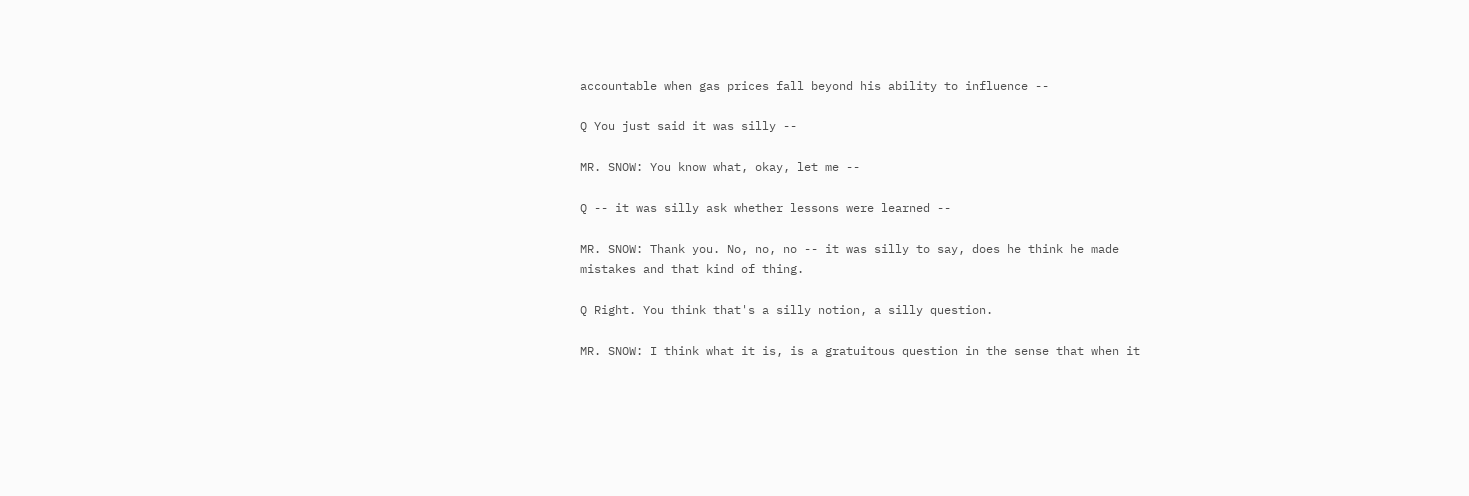accountable when gas prices fall beyond his ability to influence --

Q You just said it was silly --

MR. SNOW: You know what, okay, let me --

Q -- it was silly ask whether lessons were learned --

MR. SNOW: Thank you. No, no, no -- it was silly to say, does he think he made mistakes and that kind of thing.

Q Right. You think that's a silly notion, a silly question.

MR. SNOW: I think what it is, is a gratuitous question in the sense that when it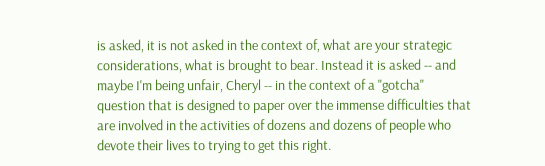is asked, it is not asked in the context of, what are your strategic considerations, what is brought to bear. Instead it is asked -- and maybe I'm being unfair, Cheryl -- in the context of a "gotcha" question that is designed to paper over the immense difficulties that are involved in the activities of dozens and dozens of people who devote their lives to trying to get this right.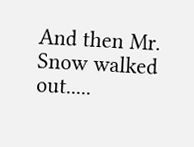And then Mr. Snow walked out.....